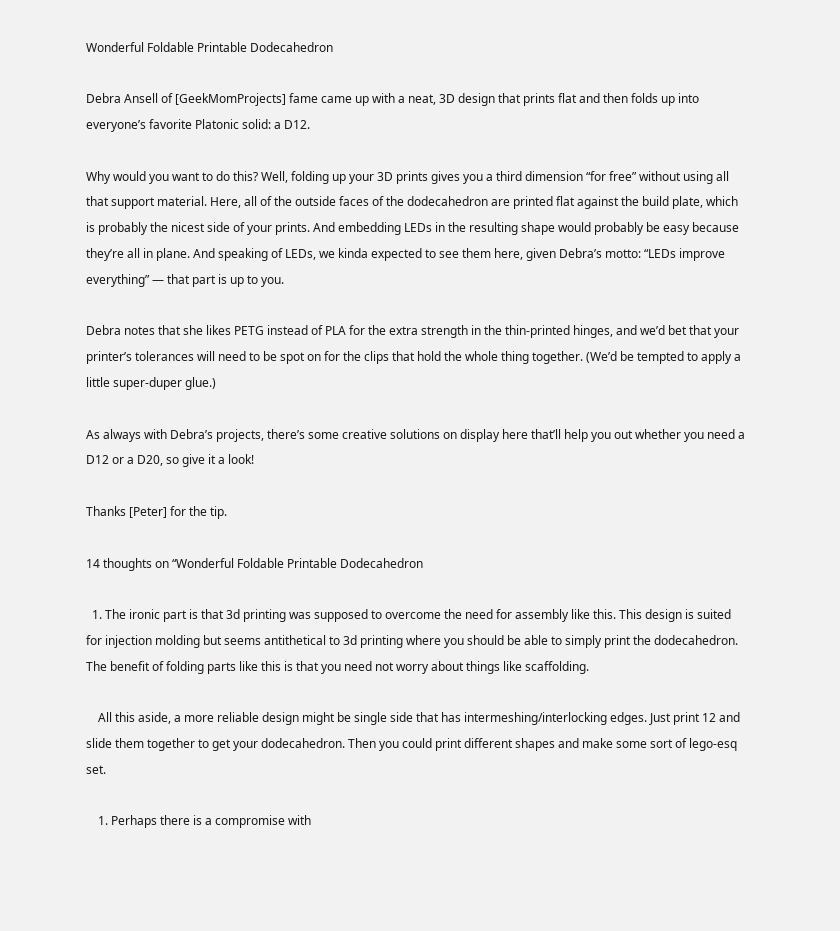Wonderful Foldable Printable Dodecahedron

Debra Ansell of [GeekMomProjects] fame came up with a neat, 3D design that prints flat and then folds up into everyone’s favorite Platonic solid: a D12.

Why would you want to do this? Well, folding up your 3D prints gives you a third dimension “for free” without using all that support material. Here, all of the outside faces of the dodecahedron are printed flat against the build plate, which is probably the nicest side of your prints. And embedding LEDs in the resulting shape would probably be easy because they’re all in plane. And speaking of LEDs, we kinda expected to see them here, given Debra’s motto: “LEDs improve everything” — that part is up to you.

Debra notes that she likes PETG instead of PLA for the extra strength in the thin-printed hinges, and we’d bet that your printer’s tolerances will need to be spot on for the clips that hold the whole thing together. (We’d be tempted to apply a little super-duper glue.)

As always with Debra’s projects, there’s some creative solutions on display here that’ll help you out whether you need a D12 or a D20, so give it a look!

Thanks [Peter] for the tip.

14 thoughts on “Wonderful Foldable Printable Dodecahedron

  1. The ironic part is that 3d printing was supposed to overcome the need for assembly like this. This design is suited for injection molding but seems antithetical to 3d printing where you should be able to simply print the dodecahedron. The benefit of folding parts like this is that you need not worry about things like scaffolding.

    All this aside, a more reliable design might be single side that has intermeshing/interlocking edges. Just print 12 and slide them together to get your dodecahedron. Then you could print different shapes and make some sort of lego-esq set.

    1. Perhaps there is a compromise with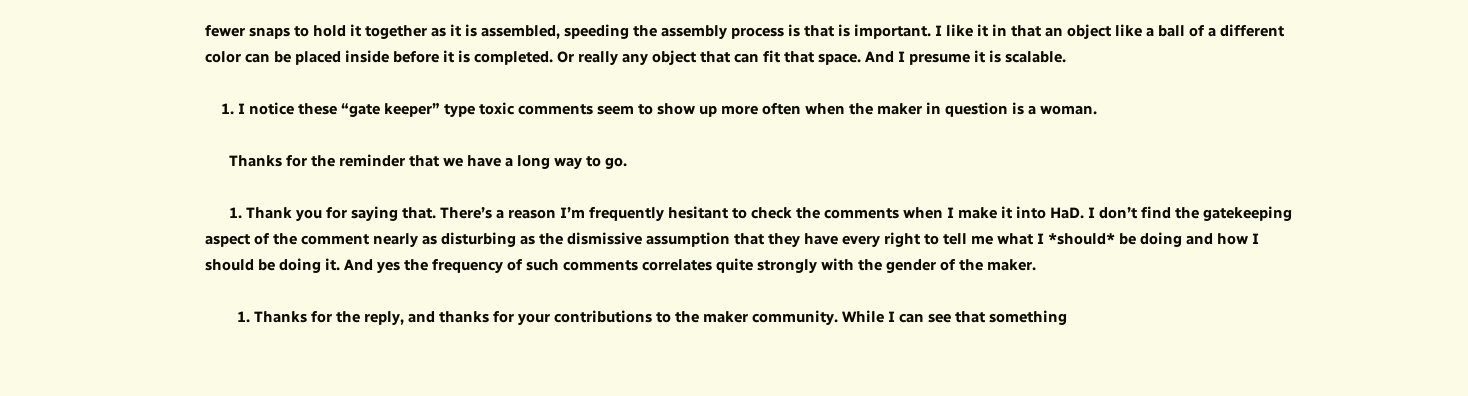fewer snaps to hold it together as it is assembled, speeding the assembly process is that is important. I like it in that an object like a ball of a different color can be placed inside before it is completed. Or really any object that can fit that space. And I presume it is scalable.

    1. I notice these “gate keeper” type toxic comments seem to show up more often when the maker in question is a woman.

      Thanks for the reminder that we have a long way to go.

      1. Thank you for saying that. There’s a reason I’m frequently hesitant to check the comments when I make it into HaD. I don’t find the gatekeeping aspect of the comment nearly as disturbing as the dismissive assumption that they have every right to tell me what I *should* be doing and how I should be doing it. And yes the frequency of such comments correlates quite strongly with the gender of the maker.

        1. Thanks for the reply, and thanks for your contributions to the maker community. While I can see that something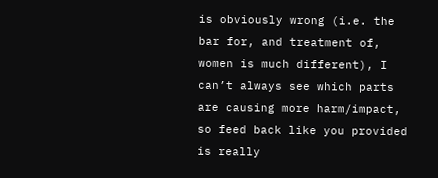is obviously wrong (i.e. the bar for, and treatment of, women is much different), I can’t always see which parts are causing more harm/impact, so feed back like you provided is really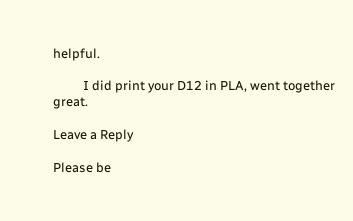helpful.

          I did print your D12 in PLA, went together great.

Leave a Reply

Please be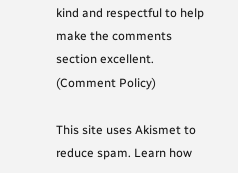kind and respectful to help make the comments section excellent. (Comment Policy)

This site uses Akismet to reduce spam. Learn how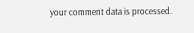your comment data is processed.